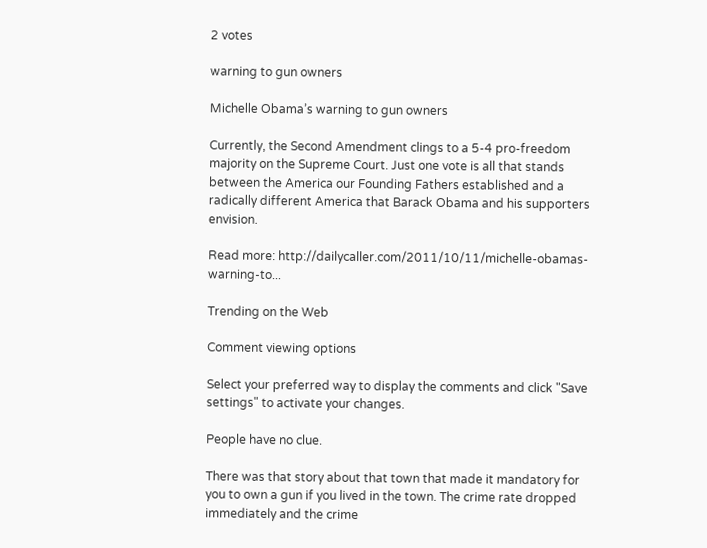2 votes

warning to gun owners

Michelle Obama’s warning to gun owners

Currently, the Second Amendment clings to a 5-4 pro-freedom majority on the Supreme Court. Just one vote is all that stands between the America our Founding Fathers established and a radically different America that Barack Obama and his supporters envision.

Read more: http://dailycaller.com/2011/10/11/michelle-obamas-warning-to...

Trending on the Web

Comment viewing options

Select your preferred way to display the comments and click "Save settings" to activate your changes.

People have no clue.

There was that story about that town that made it mandatory for you to own a gun if you lived in the town. The crime rate dropped immediately and the crime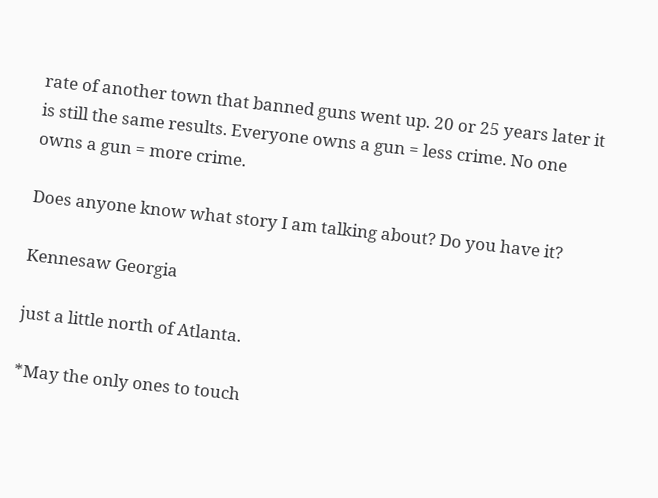rate of another town that banned guns went up. 20 or 25 years later it is still the same results. Everyone owns a gun = less crime. No one owns a gun = more crime.

Does anyone know what story I am talking about? Do you have it?

Kennesaw Georgia

just a little north of Atlanta.

*May the only ones to touch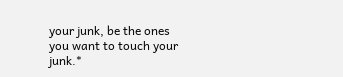your junk, be the ones you want to touch your junk.*